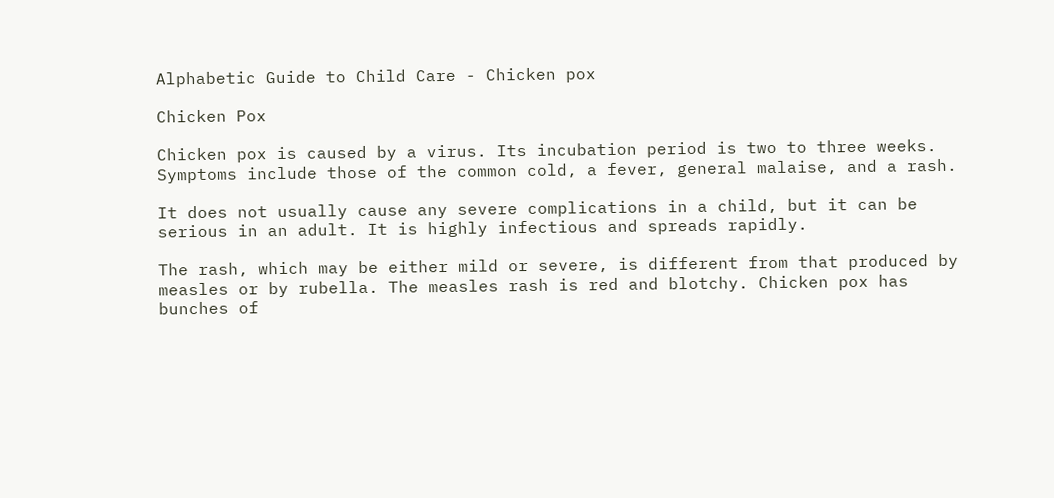Alphabetic Guide to Child Care - Chicken pox

Chicken Pox

Chicken pox is caused by a virus. Its incubation period is two to three weeks. Symptoms include those of the common cold, a fever, general malaise, and a rash.

It does not usually cause any severe complications in a child, but it can be serious in an adult. It is highly infectious and spreads rapidly.

The rash, which may be either mild or severe, is different from that produced by measles or by rubella. The measles rash is red and blotchy. Chicken pox has bunches of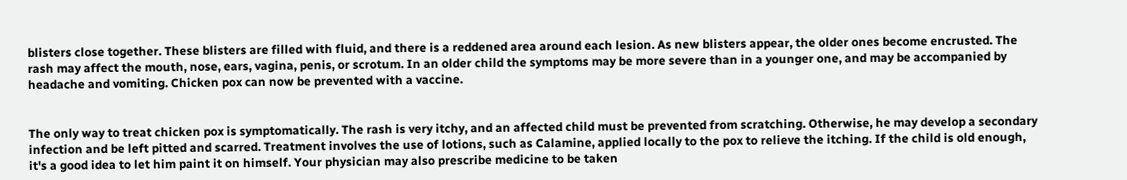blisters close together. These blisters are filled with fluid, and there is a reddened area around each lesion. As new blisters appear, the older ones become encrusted. The rash may affect the mouth, nose, ears, vagina, penis, or scrotum. In an older child the symptoms may be more severe than in a younger one, and may be accompanied by headache and vomiting. Chicken pox can now be prevented with a vaccine.


The only way to treat chicken pox is symptomatically. The rash is very itchy, and an affected child must be prevented from scratching. Otherwise, he may develop a secondary infection and be left pitted and scarred. Treatment involves the use of lotions, such as Calamine, applied locally to the pox to relieve the itching. If the child is old enough, it's a good idea to let him paint it on himself. Your physician may also prescribe medicine to be taken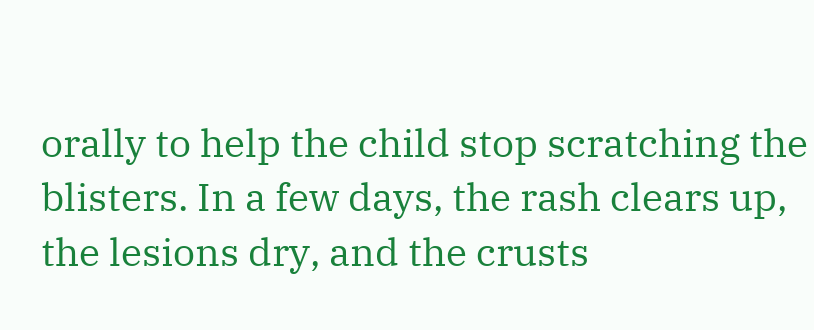orally to help the child stop scratching the blisters. In a few days, the rash clears up, the lesions dry, and the crusts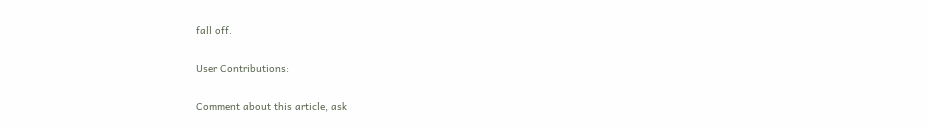fall off.

User Contributions:

Comment about this article, ask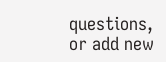questions, or add new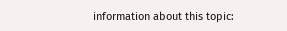information about this topic: